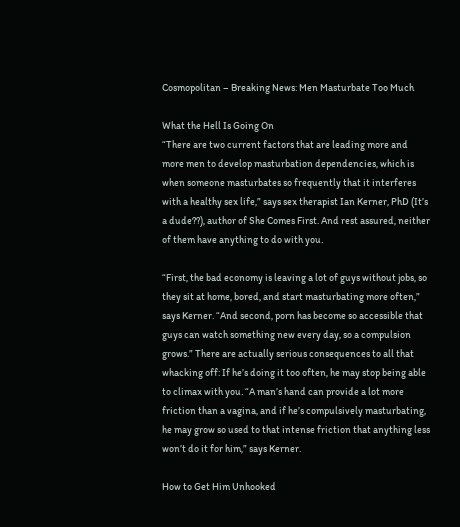Cosmopolitan – Breaking News: Men Masturbate Too Much

What the Hell Is Going On
“There are two current factors that are leading more and more men to develop masturbation dependencies, which is when someone masturbates so frequently that it interferes with a healthy sex life,” says sex therapist Ian Kerner, PhD (It’s a dude??), author of She Comes First. And rest assured, neither of them have anything to do with you.

“First, the bad economy is leaving a lot of guys without jobs, so they sit at home, bored, and start masturbating more often,” says Kerner. “And second, porn has become so accessible that guys can watch something new every day, so a compulsion grows.” There are actually serious consequences to all that whacking off: If he’s doing it too often, he may stop being able to climax with you. “A man’s hand can provide a lot more friction than a vagina, and if he’s compulsively masturbating, he may grow so used to that intense friction that anything less won’t do it for him,” says Kerner.

How to Get Him Unhooked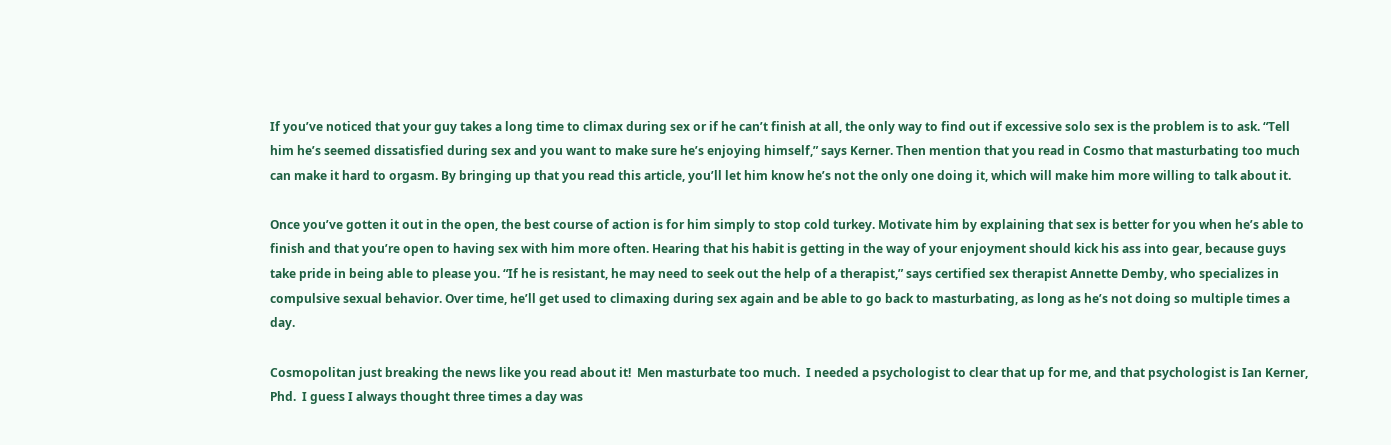If you’ve noticed that your guy takes a long time to climax during sex or if he can’t finish at all, the only way to find out if excessive solo sex is the problem is to ask. “Tell him he’s seemed dissatisfied during sex and you want to make sure he’s enjoying himself,” says Kerner. Then mention that you read in Cosmo that masturbating too much can make it hard to orgasm. By bringing up that you read this article, you’ll let him know he’s not the only one doing it, which will make him more willing to talk about it.

Once you’ve gotten it out in the open, the best course of action is for him simply to stop cold turkey. Motivate him by explaining that sex is better for you when he’s able to finish and that you’re open to having sex with him more often. Hearing that his habit is getting in the way of your enjoyment should kick his ass into gear, because guys take pride in being able to please you. “If he is resistant, he may need to seek out the help of a therapist,” says certified sex therapist Annette Demby, who specializes in compulsive sexual behavior. Over time, he’ll get used to climaxing during sex again and be able to go back to masturbating, as long as he’s not doing so multiple times a day.

Cosmopolitan just breaking the news like you read about it!  Men masturbate too much.  I needed a psychologist to clear that up for me, and that psychologist is Ian Kerner, Phd.  I guess I always thought three times a day was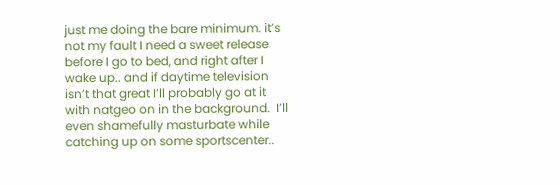just me doing the bare minimum. it’s not my fault I need a sweet release before I go to bed, and right after I wake up.. and if daytime television isn’t that great I’ll probably go at it with natgeo on in the background.  I’ll even shamefully masturbate while catching up on some sportscenter..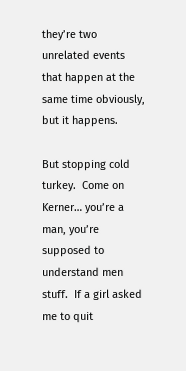they’re two unrelated events that happen at the same time obviously, but it happens.

But stopping cold turkey.  Come on Kerner… you’re a man, you’re supposed to understand men stuff.  If a girl asked me to quit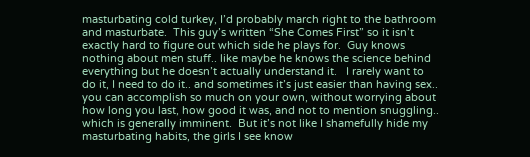masturbating cold turkey, I’d probably march right to the bathroom and masturbate.  This guy’s written “She Comes First” so it isn’t exactly hard to figure out which side he plays for.  Guy knows nothing about men stuff.. like maybe he knows the science behind everything but he doesn’t actually understand it.   I rarely want to do it, I need to do it.. and sometimes it’s just easier than having sex.. you can accomplish so much on your own, without worrying about how long you last, how good it was, and not to mention snuggling.. which is generally imminent.  But it’s not like I shamefully hide my masturbating habits, the girls I see know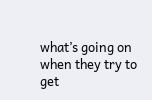what’s going on when they try to get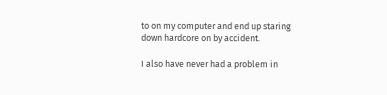to on my computer and end up staring down hardcore on by accident.

I also have never had a problem in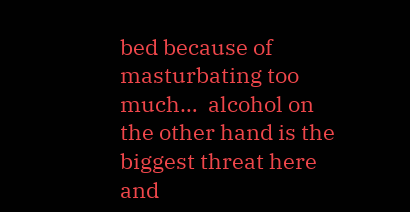bed because of masturbating too much…  alcohol on the other hand is the biggest threat here and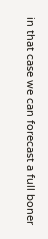in that case we can forecast a full boner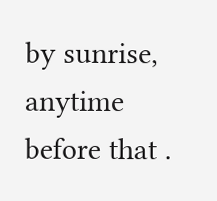by sunrise, anytime before that .